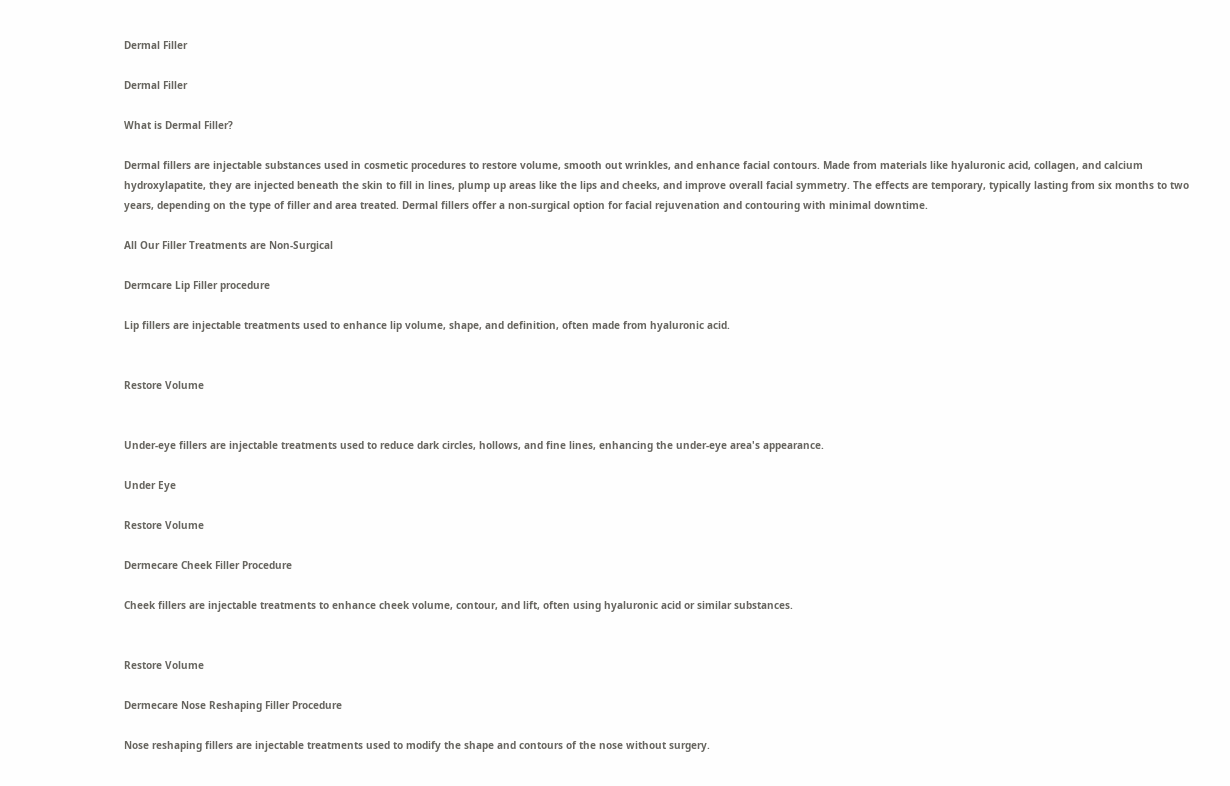Dermal Filler

Dermal Filler

What is Dermal Filler?

Dermal fillers are injectable substances used in cosmetic procedures to restore volume, smooth out wrinkles, and enhance facial contours. Made from materials like hyaluronic acid, collagen, and calcium hydroxylapatite, they are injected beneath the skin to fill in lines, plump up areas like the lips and cheeks, and improve overall facial symmetry. The effects are temporary, typically lasting from six months to two years, depending on the type of filler and area treated. Dermal fillers offer a non-surgical option for facial rejuvenation and contouring with minimal downtime.

All Our Filler Treatments are Non-Surgical

Dermcare Lip Filler procedure

Lip fillers are injectable treatments used to enhance lip volume, shape, and definition, often made from hyaluronic acid.


Restore Volume


Under-eye fillers are injectable treatments used to reduce dark circles, hollows, and fine lines, enhancing the under-eye area's appearance.

Under Eye

Restore Volume

Dermecare Cheek Filler Procedure

Cheek fillers are injectable treatments to enhance cheek volume, contour, and lift, often using hyaluronic acid or similar substances.


Restore Volume

Dermecare Nose Reshaping Filler Procedure

Nose reshaping fillers are injectable treatments used to modify the shape and contours of the nose without surgery.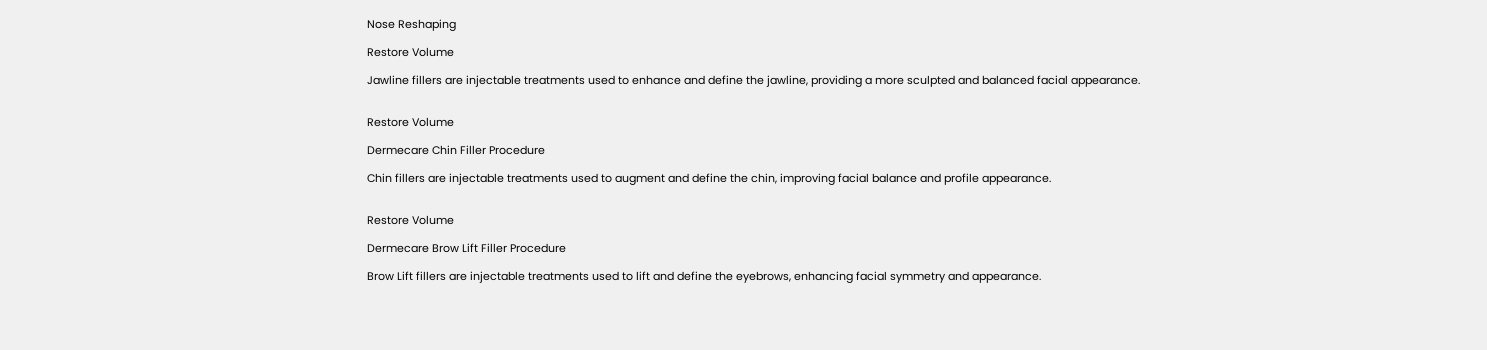Nose Reshaping

Restore Volume

Jawline fillers are injectable treatments used to enhance and define the jawline, providing a more sculpted and balanced facial appearance.


Restore Volume

Dermecare Chin Filler Procedure

Chin fillers are injectable treatments used to augment and define the chin, improving facial balance and profile appearance.


Restore Volume

Dermecare Brow Lift Filler Procedure

Brow Lift fillers are injectable treatments used to lift and define the eyebrows, enhancing facial symmetry and appearance.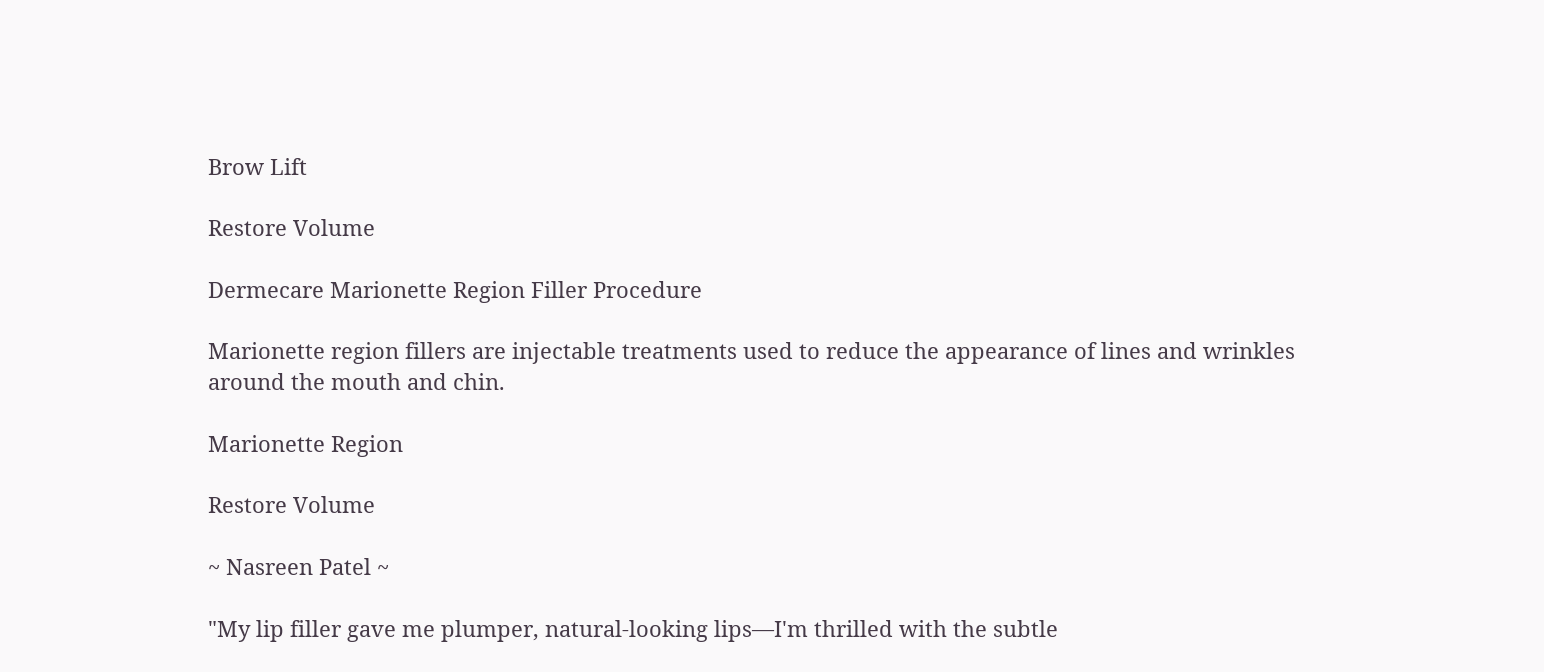Brow Lift

Restore Volume

Dermecare Marionette Region Filler Procedure

Marionette region fillers are injectable treatments used to reduce the appearance of lines and wrinkles around the mouth and chin.

Marionette Region

Restore Volume

~ Nasreen Patel ~

"My lip filler gave me plumper, natural-looking lips—I'm thrilled with the subtle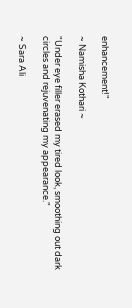enhancement!"

~ Namisha Kothari ~

"Under eye filler erased my tired look, smoothing out dark circles and rejuvenating my appearance."

~ Sara Ali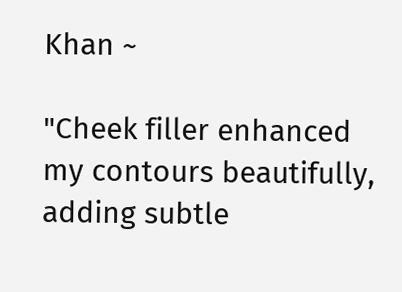Khan ~

"Cheek filler enhanced my contours beautifully, adding subtle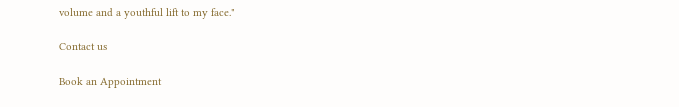volume and a youthful lift to my face."

Contact us

Book an Appointment